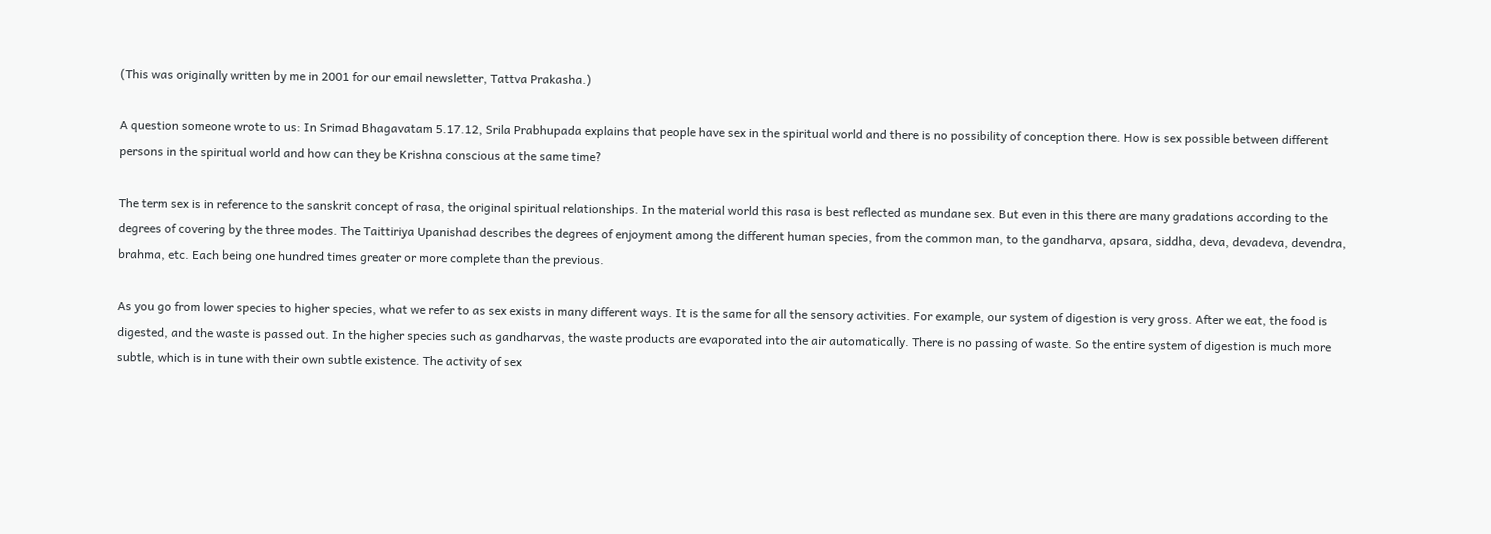(This was originally written by me in 2001 for our email newsletter, Tattva Prakasha.)

A question someone wrote to us: In Srimad Bhagavatam 5.17.12, Srila Prabhupada explains that people have sex in the spiritual world and there is no possibility of conception there. How is sex possible between different persons in the spiritual world and how can they be Krishna conscious at the same time?

The term sex is in reference to the sanskrit concept of rasa, the original spiritual relationships. In the material world this rasa is best reflected as mundane sex. But even in this there are many gradations according to the degrees of covering by the three modes. The Taittiriya Upanishad describes the degrees of enjoyment among the different human species, from the common man, to the gandharva, apsara, siddha, deva, devadeva, devendra, brahma, etc. Each being one hundred times greater or more complete than the previous.

As you go from lower species to higher species, what we refer to as sex exists in many different ways. It is the same for all the sensory activities. For example, our system of digestion is very gross. After we eat, the food is digested, and the waste is passed out. In the higher species such as gandharvas, the waste products are evaporated into the air automatically. There is no passing of waste. So the entire system of digestion is much more subtle, which is in tune with their own subtle existence. The activity of sex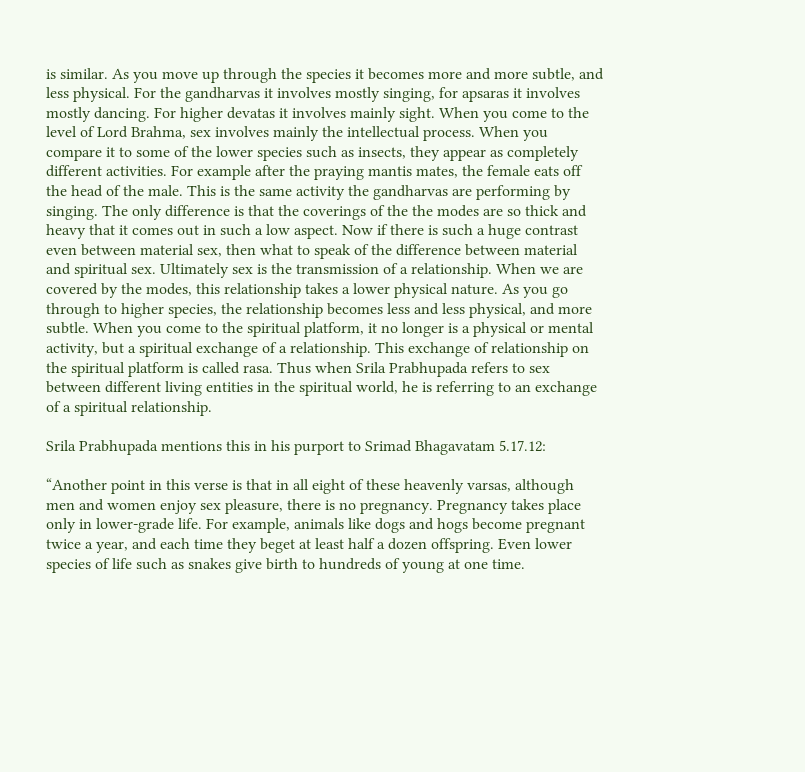is similar. As you move up through the species it becomes more and more subtle, and less physical. For the gandharvas it involves mostly singing, for apsaras it involves mostly dancing. For higher devatas it involves mainly sight. When you come to the level of Lord Brahma, sex involves mainly the intellectual process. When you compare it to some of the lower species such as insects, they appear as completely different activities. For example after the praying mantis mates, the female eats off the head of the male. This is the same activity the gandharvas are performing by singing. The only difference is that the coverings of the the modes are so thick and heavy that it comes out in such a low aspect. Now if there is such a huge contrast even between material sex, then what to speak of the difference between material and spiritual sex. Ultimately sex is the transmission of a relationship. When we are covered by the modes, this relationship takes a lower physical nature. As you go through to higher species, the relationship becomes less and less physical, and more subtle. When you come to the spiritual platform, it no longer is a physical or mental activity, but a spiritual exchange of a relationship. This exchange of relationship on the spiritual platform is called rasa. Thus when Srila Prabhupada refers to sex between different living entities in the spiritual world, he is referring to an exchange of a spiritual relationship.

Srila Prabhupada mentions this in his purport to Srimad Bhagavatam 5.17.12:

“Another point in this verse is that in all eight of these heavenly varsas, although men and women enjoy sex pleasure, there is no pregnancy. Pregnancy takes place only in lower-grade life. For example, animals like dogs and hogs become pregnant twice a year, and each time they beget at least half a dozen offspring. Even lower species of life such as snakes give birth to hundreds of young at one time.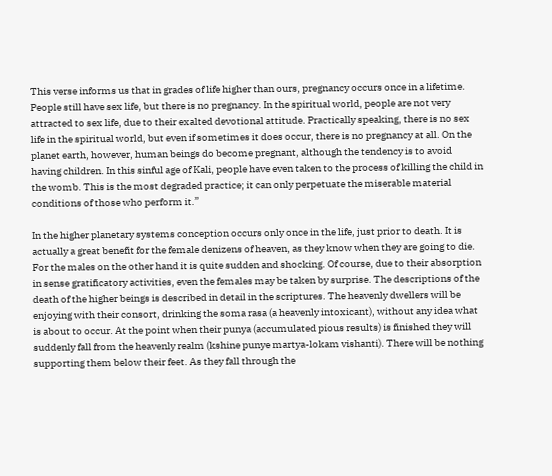This verse informs us that in grades of life higher than ours, pregnancy occurs once in a lifetime. People still have sex life, but there is no pregnancy. In the spiritual world, people are not very attracted to sex life, due to their exalted devotional attitude. Practically speaking, there is no sex life in the spiritual world, but even if sometimes it does occur, there is no pregnancy at all. On the planet earth, however, human beings do become pregnant, although the tendency is to avoid having children. In this sinful age of Kali, people have even taken to the process of killing the child in the womb. This is the most degraded practice; it can only perpetuate the miserable material conditions of those who perform it.”

In the higher planetary systems conception occurs only once in the life, just prior to death. It is actually a great benefit for the female denizens of heaven, as they know when they are going to die. For the males on the other hand it is quite sudden and shocking. Of course, due to their absorption in sense gratificatory activities, even the females may be taken by surprise. The descriptions of the death of the higher beings is described in detail in the scriptures. The heavenly dwellers will be enjoying with their consort, drinking the soma rasa (a heavenly intoxicant), without any idea what is about to occur. At the point when their punya (accumulated pious results) is finished they will suddenly fall from the heavenly realm (kshine punye martya-lokam vishanti). There will be nothing supporting them below their feet. As they fall through the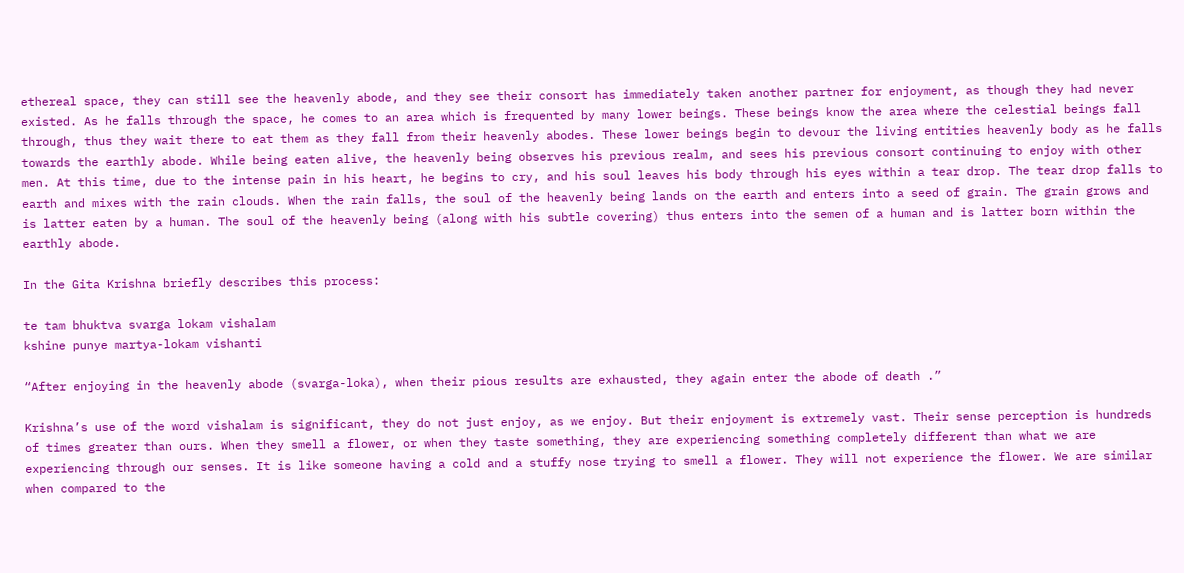ethereal space, they can still see the heavenly abode, and they see their consort has immediately taken another partner for enjoyment, as though they had never existed. As he falls through the space, he comes to an area which is frequented by many lower beings. These beings know the area where the celestial beings fall through, thus they wait there to eat them as they fall from their heavenly abodes. These lower beings begin to devour the living entities heavenly body as he falls towards the earthly abode. While being eaten alive, the heavenly being observes his previous realm, and sees his previous consort continuing to enjoy with other men. At this time, due to the intense pain in his heart, he begins to cry, and his soul leaves his body through his eyes within a tear drop. The tear drop falls to earth and mixes with the rain clouds. When the rain falls, the soul of the heavenly being lands on the earth and enters into a seed of grain. The grain grows and is latter eaten by a human. The soul of the heavenly being (along with his subtle covering) thus enters into the semen of a human and is latter born within the earthly abode.

In the Gita Krishna briefly describes this process:

te tam bhuktva svarga lokam vishalam
kshine punye martya-lokam vishanti

“After enjoying in the heavenly abode (svarga-loka), when their pious results are exhausted, they again enter the abode of death .”

Krishna’s use of the word vishalam is significant, they do not just enjoy, as we enjoy. But their enjoyment is extremely vast. Their sense perception is hundreds of times greater than ours. When they smell a flower, or when they taste something, they are experiencing something completely different than what we are experiencing through our senses. It is like someone having a cold and a stuffy nose trying to smell a flower. They will not experience the flower. We are similar when compared to the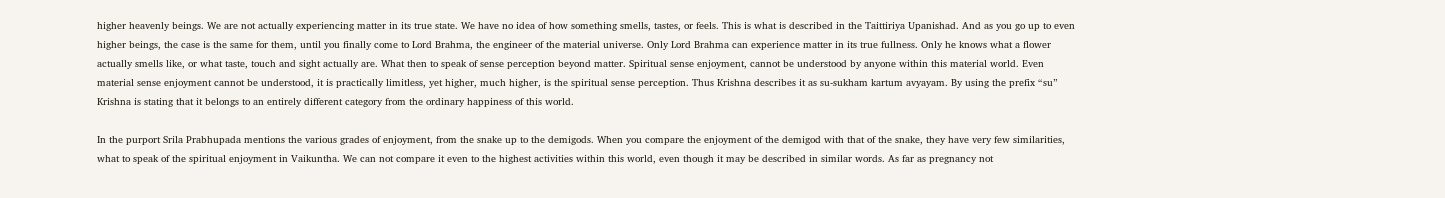higher heavenly beings. We are not actually experiencing matter in its true state. We have no idea of how something smells, tastes, or feels. This is what is described in the Taittiriya Upanishad. And as you go up to even higher beings, the case is the same for them, until you finally come to Lord Brahma, the engineer of the material universe. Only Lord Brahma can experience matter in its true fullness. Only he knows what a flower actually smells like, or what taste, touch and sight actually are. What then to speak of sense perception beyond matter. Spiritual sense enjoyment, cannot be understood by anyone within this material world. Even material sense enjoyment cannot be understood, it is practically limitless, yet higher, much higher, is the spiritual sense perception. Thus Krishna describes it as su-sukham kartum avyayam. By using the prefix “su” Krishna is stating that it belongs to an entirely different category from the ordinary happiness of this world.

In the purport Srila Prabhupada mentions the various grades of enjoyment, from the snake up to the demigods. When you compare the enjoyment of the demigod with that of the snake, they have very few similarities, what to speak of the spiritual enjoyment in Vaikuntha. We can not compare it even to the highest activities within this world, even though it may be described in similar words. As far as pregnancy not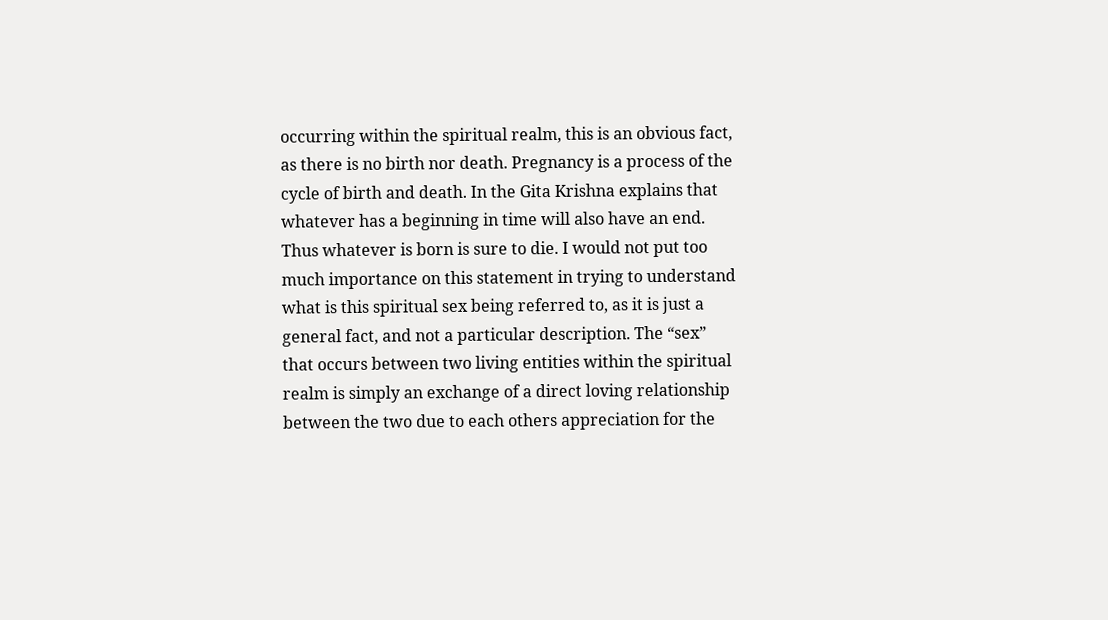occurring within the spiritual realm, this is an obvious fact, as there is no birth nor death. Pregnancy is a process of the cycle of birth and death. In the Gita Krishna explains that whatever has a beginning in time will also have an end. Thus whatever is born is sure to die. I would not put too much importance on this statement in trying to understand what is this spiritual sex being referred to, as it is just a general fact, and not a particular description. The “sex” that occurs between two living entities within the spiritual realm is simply an exchange of a direct loving relationship between the two due to each others appreciation for the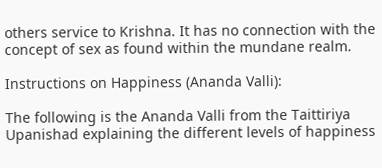others service to Krishna. It has no connection with the concept of sex as found within the mundane realm.

Instructions on Happiness (Ananda Valli):

The following is the Ananda Valli from the Taittiriya Upanishad explaining the different levels of happiness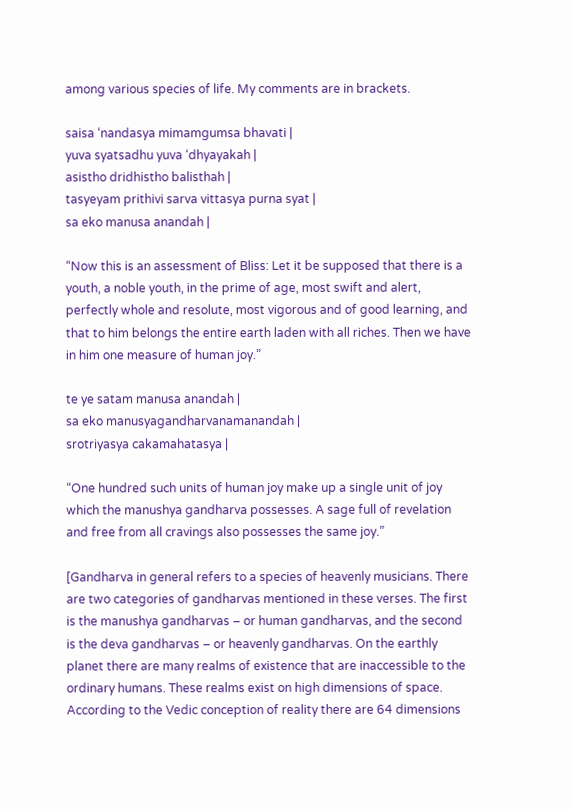among various species of life. My comments are in brackets.

saisa ‘nandasya mimamgumsa bhavati |
yuva syatsadhu yuva ‘dhyayakah |
asistho dridhistho balisthah |
tasyeyam prithivi sarva vittasya purna syat |
sa eko manusa anandah |

“Now this is an assessment of Bliss: Let it be supposed that there is a youth, a noble youth, in the prime of age, most swift and alert, perfectly whole and resolute, most vigorous and of good learning, and that to him belongs the entire earth laden with all riches. Then we have in him one measure of human joy.”

te ye satam manusa anandah |
sa eko manusyagandharvanamanandah |
srotriyasya cakamahatasya |

“One hundred such units of human joy make up a single unit of joy which the manushya gandharva possesses. A sage full of revelation and free from all cravings also possesses the same joy.”

[Gandharva in general refers to a species of heavenly musicians. There are two categories of gandharvas mentioned in these verses. The first is the manushya gandharvas – or human gandharvas, and the second is the deva gandharvas – or heavenly gandharvas. On the earthly planet there are many realms of existence that are inaccessible to the ordinary humans. These realms exist on high dimensions of space. According to the Vedic conception of reality there are 64 dimensions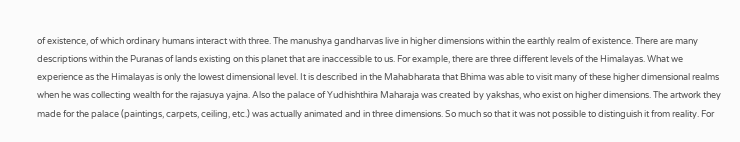of existence, of which ordinary humans interact with three. The manushya gandharvas live in higher dimensions within the earthly realm of existence. There are many descriptions within the Puranas of lands existing on this planet that are inaccessible to us. For example, there are three different levels of the Himalayas. What we experience as the Himalayas is only the lowest dimensional level. It is described in the Mahabharata that Bhima was able to visit many of these higher dimensional realms when he was collecting wealth for the rajasuya yajna. Also the palace of Yudhishthira Maharaja was created by yakshas, who exist on higher dimensions. The artwork they made for the palace (paintings, carpets, ceiling, etc.) was actually animated and in three dimensions. So much so that it was not possible to distinguish it from reality. For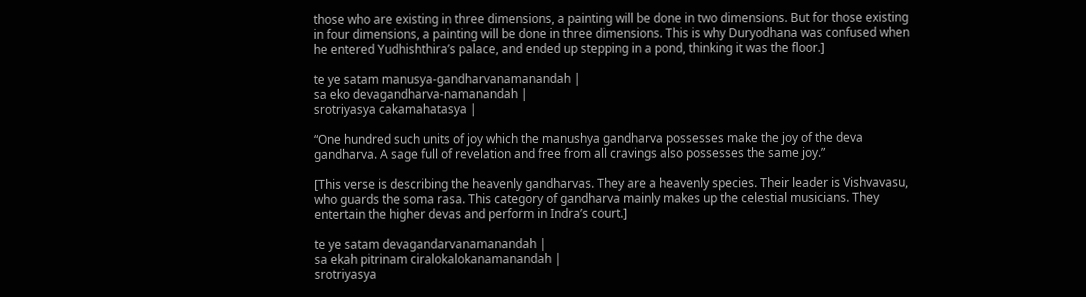those who are existing in three dimensions, a painting will be done in two dimensions. But for those existing in four dimensions, a painting will be done in three dimensions. This is why Duryodhana was confused when he entered Yudhishthira’s palace, and ended up stepping in a pond, thinking it was the floor.]

te ye satam manusya-gandharvanamanandah |
sa eko devagandharva-namanandah |
srotriyasya cakamahatasya |

“One hundred such units of joy which the manushya gandharva possesses make the joy of the deva gandharva. A sage full of revelation and free from all cravings also possesses the same joy.”

[This verse is describing the heavenly gandharvas. They are a heavenly species. Their leader is Vishvavasu, who guards the soma rasa. This category of gandharva mainly makes up the celestial musicians. They entertain the higher devas and perform in Indra’s court.]

te ye satam devagandarvanamanandah |
sa ekah pitrinam ciralokalokanamanandah |
srotriyasya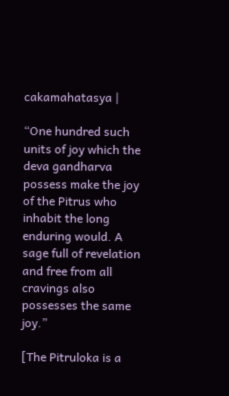cakamahatasya |

“One hundred such units of joy which the deva gandharva possess make the joy of the Pitrus who inhabit the long enduring would. A sage full of revelation and free from all cravings also possesses the same joy.”

[The Pitruloka is a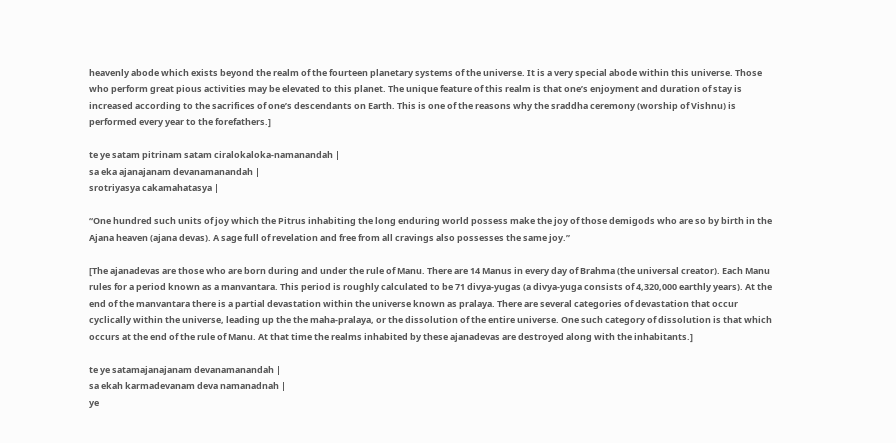heavenly abode which exists beyond the realm of the fourteen planetary systems of the universe. It is a very special abode within this universe. Those who perform great pious activities may be elevated to this planet. The unique feature of this realm is that one’s enjoyment and duration of stay is increased according to the sacrifices of one’s descendants on Earth. This is one of the reasons why the sraddha ceremony (worship of Vishnu) is performed every year to the forefathers.]

te ye satam pitrinam satam ciralokaloka-namanandah |
sa eka ajanajanam devanamanandah |
srotriyasya cakamahatasya |

“One hundred such units of joy which the Pitrus inhabiting the long enduring world possess make the joy of those demigods who are so by birth in the Ajana heaven (ajana devas). A sage full of revelation and free from all cravings also possesses the same joy.”

[The ajanadevas are those who are born during and under the rule of Manu. There are 14 Manus in every day of Brahma (the universal creator). Each Manu rules for a period known as a manvantara. This period is roughly calculated to be 71 divya-yugas (a divya-yuga consists of 4,320,000 earthly years). At the end of the manvantara there is a partial devastation within the universe known as pralaya. There are several categories of devastation that occur cyclically within the universe, leading up the the maha-pralaya, or the dissolution of the entire universe. One such category of dissolution is that which occurs at the end of the rule of Manu. At that time the realms inhabited by these ajanadevas are destroyed along with the inhabitants.]

te ye satamajanajanam devanamanandah |
sa ekah karmadevanam deva namanadnah |
ye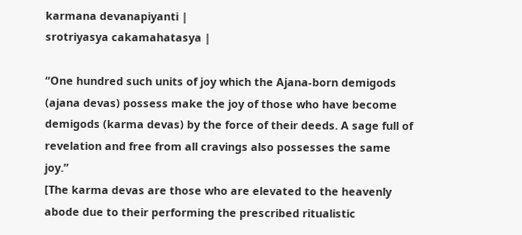karmana devanapiyanti |
srotriyasya cakamahatasya |

“One hundred such units of joy which the Ajana-born demigods (ajana devas) possess make the joy of those who have become demigods (karma devas) by the force of their deeds. A sage full of revelation and free from all cravings also possesses the same joy.”
[The karma devas are those who are elevated to the heavenly abode due to their performing the prescribed ritualistic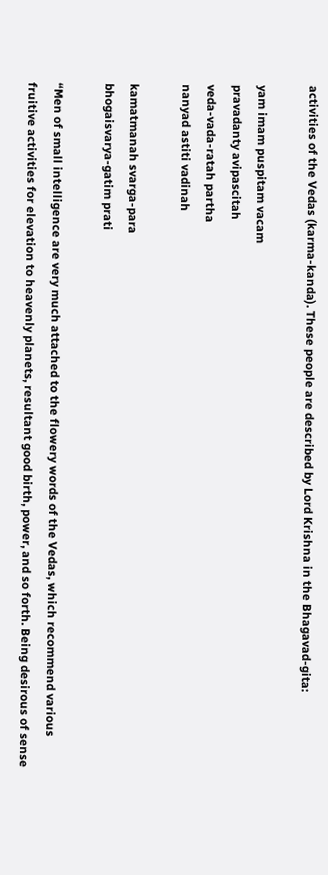activities of the Vedas (karma-kanda). These people are described by Lord Krishna in the Bhagavad-gita:

yam imam puspitam vacam
pravadanty avipascitah
veda-vada-ratah partha
nanyad astiti vadinah

kamatmanah svarga-para
bhogaisvarya-gatim prati

“Men of small intelligence are very much attached to the flowery words of the Vedas, which recommend various fruitive activities for elevation to heavenly planets, resultant good birth, power, and so forth. Being desirous of sense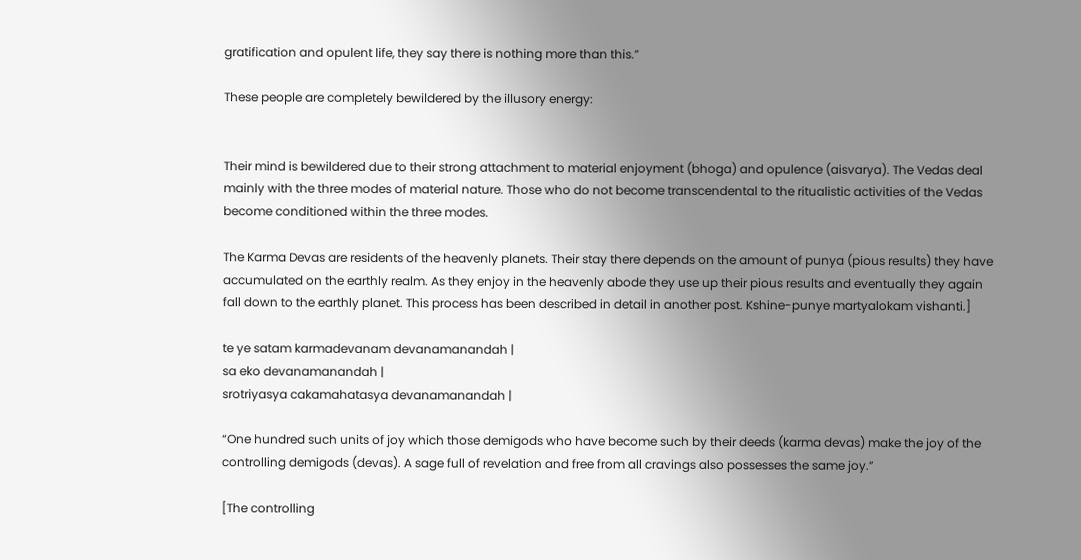gratification and opulent life, they say there is nothing more than this.”

These people are completely bewildered by the illusory energy:


Their mind is bewildered due to their strong attachment to material enjoyment (bhoga) and opulence (aisvarya). The Vedas deal mainly with the three modes of material nature. Those who do not become transcendental to the ritualistic activities of the Vedas become conditioned within the three modes.

The Karma Devas are residents of the heavenly planets. Their stay there depends on the amount of punya (pious results) they have accumulated on the earthly realm. As they enjoy in the heavenly abode they use up their pious results and eventually they again fall down to the earthly planet. This process has been described in detail in another post. Kshine-punye martyalokam vishanti.]

te ye satam karmadevanam devanamanandah |
sa eko devanamanandah |
srotriyasya cakamahatasya devanamanandah |

“One hundred such units of joy which those demigods who have become such by their deeds (karma devas) make the joy of the controlling demigods (devas). A sage full of revelation and free from all cravings also possesses the same joy.”

[The controlling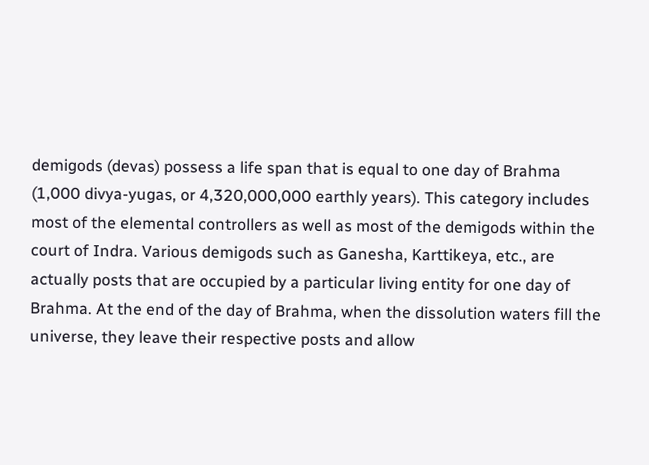demigods (devas) possess a life span that is equal to one day of Brahma (1,000 divya-yugas, or 4,320,000,000 earthly years). This category includes most of the elemental controllers as well as most of the demigods within the court of Indra. Various demigods such as Ganesha, Karttikeya, etc., are actually posts that are occupied by a particular living entity for one day of Brahma. At the end of the day of Brahma, when the dissolution waters fill the universe, they leave their respective posts and allow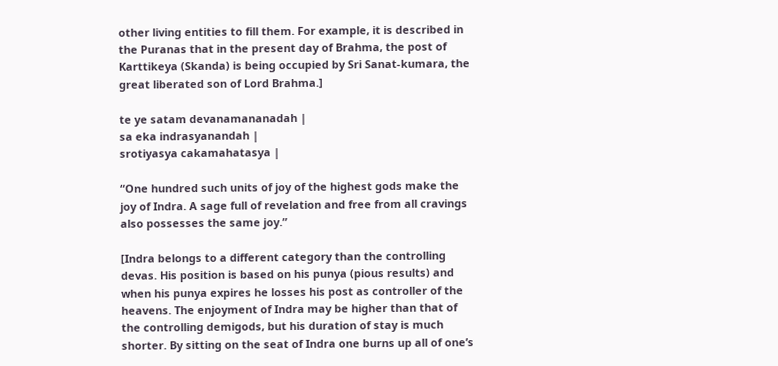other living entities to fill them. For example, it is described in the Puranas that in the present day of Brahma, the post of Karttikeya (Skanda) is being occupied by Sri Sanat-kumara, the great liberated son of Lord Brahma.]

te ye satam devanamananadah |
sa eka indrasyanandah |
srotiyasya cakamahatasya |

“One hundred such units of joy of the highest gods make the joy of Indra. A sage full of revelation and free from all cravings also possesses the same joy.”

[Indra belongs to a different category than the controlling devas. His position is based on his punya (pious results) and when his punya expires he losses his post as controller of the heavens. The enjoyment of Indra may be higher than that of the controlling demigods, but his duration of stay is much shorter. By sitting on the seat of Indra one burns up all of one’s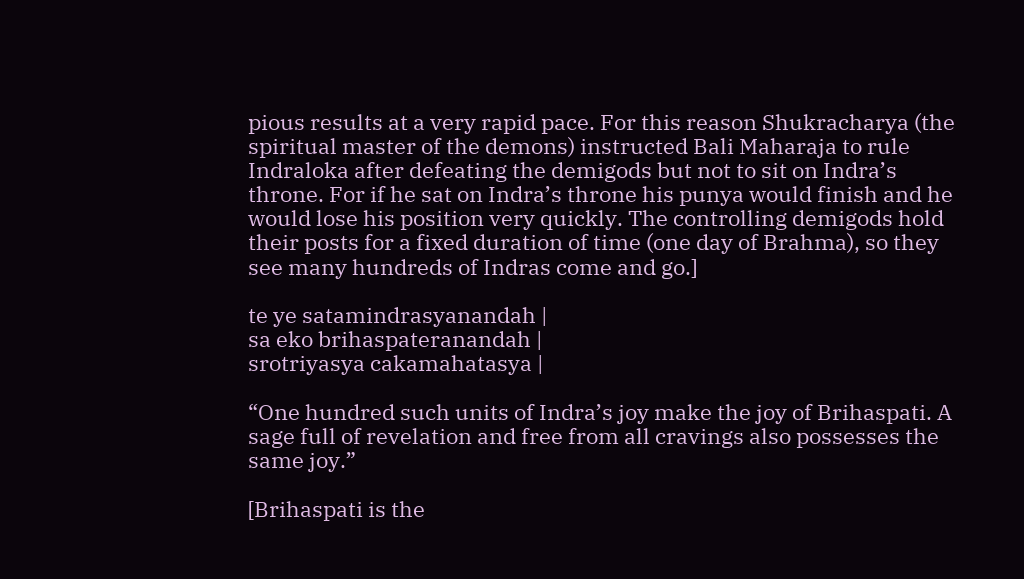pious results at a very rapid pace. For this reason Shukracharya (the spiritual master of the demons) instructed Bali Maharaja to rule Indraloka after defeating the demigods but not to sit on Indra’s throne. For if he sat on Indra’s throne his punya would finish and he would lose his position very quickly. The controlling demigods hold their posts for a fixed duration of time (one day of Brahma), so they see many hundreds of Indras come and go.]

te ye satamindrasyanandah |
sa eko brihaspateranandah |
srotriyasya cakamahatasya |

“One hundred such units of Indra’s joy make the joy of Brihaspati. A sage full of revelation and free from all cravings also possesses the same joy.”

[Brihaspati is the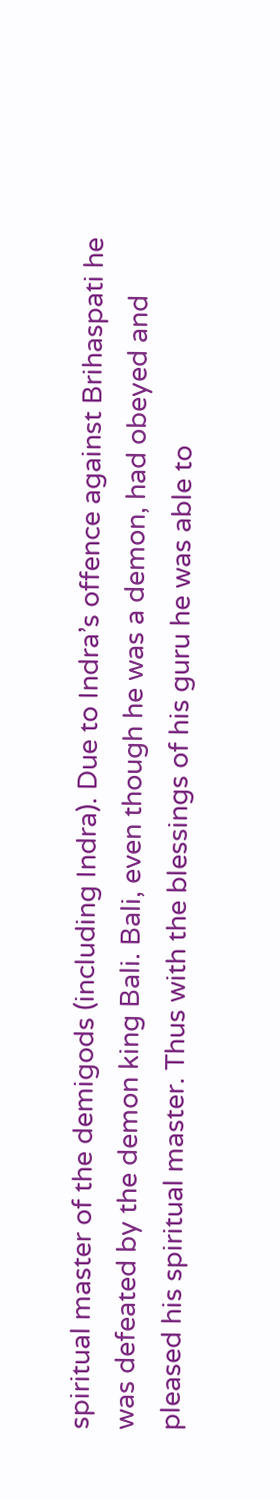spiritual master of the demigods (including Indra). Due to Indra’s offence against Brihaspati he was defeated by the demon king Bali. Bali, even though he was a demon, had obeyed and pleased his spiritual master. Thus with the blessings of his guru he was able to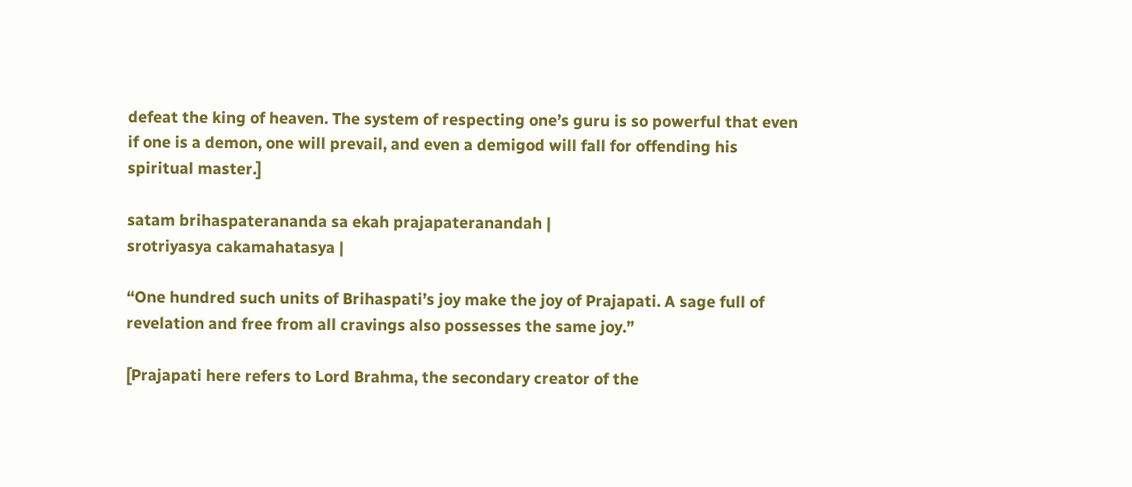defeat the king of heaven. The system of respecting one’s guru is so powerful that even if one is a demon, one will prevail, and even a demigod will fall for offending his spiritual master.]

satam brihaspaterananda sa ekah prajapateranandah |
srotriyasya cakamahatasya |

“One hundred such units of Brihaspati’s joy make the joy of Prajapati. A sage full of revelation and free from all cravings also possesses the same joy.”

[Prajapati here refers to Lord Brahma, the secondary creator of the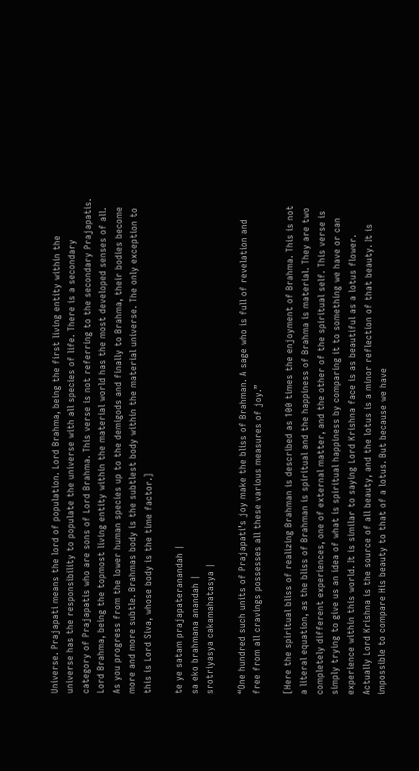Universe. Prajapati means the lord of population. Lord Brahma, being the first living entity within the universe has the responsibility to populate the universe with all species of life. There is a secondary category of Prajapatis who are sons of Lord Brahma. This verse is not referring to the secondary Prajapatis. Lord Brahma, being the topmost living entity within the material world has the most developed senses of all. As you progress from the lower human species up to the demigods and finally to Brahma, their bodies become more and more subtle. Brahmas body is the subtlest body within the material universe. The only exception to this is Lord Siva, whose body is the time factor.]

te ye satam prajapateranandah |
sa eko brahmana anandah |
srotriyasya cakamahatasya |

“One hundred such units of Prajapati’s joy make the bliss of Brahman. A sage who is full of revelation and free from all cravings possesses all these various measures of joy.”

[Here the spiritual bliss of realizing Brahman is described as 100 times the enjoyment of Brahma. This is not a literal equation, as the bliss of Brahman is spiritual and the happiness of Brahma is material. They are two completely different experiences, one of external matter, and the other of the spiritual self. This verse is simply trying to give us an idea of what is spiritual happiness by comparing it to something we have or can experience within this world. It is similar to saying Lord Krishna face is as beautiful as a lotus flower. Actually Lord Krishna is the source of all beauty, and the lotus is a minor reflection of that beauty. It is impossible to compare His beauty to that of a lotus. But because we have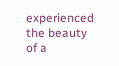experienced the beauty of a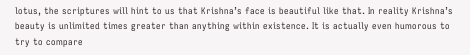lotus, the scriptures will hint to us that Krishna’s face is beautiful like that. In reality Krishna’s beauty is unlimited times greater than anything within existence. It is actually even humorous to try to compare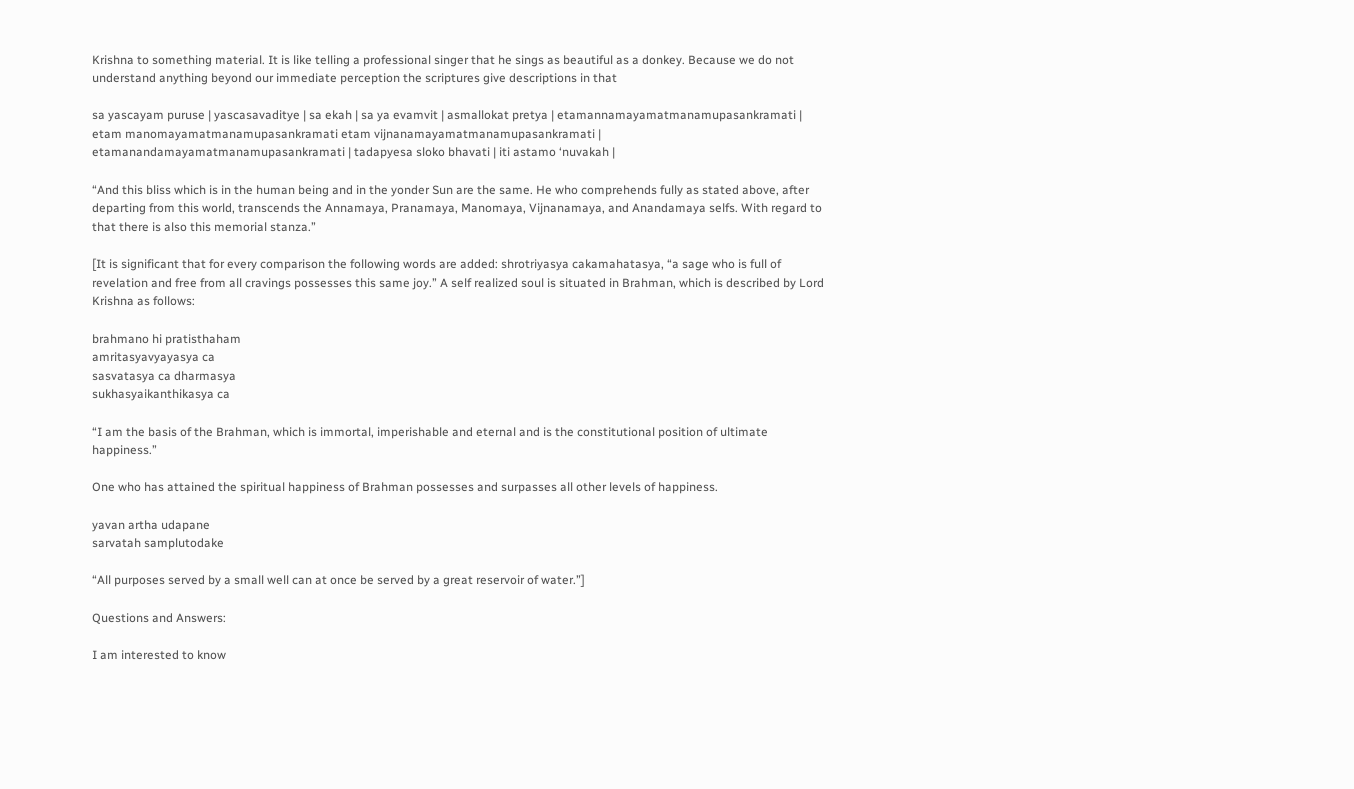Krishna to something material. It is like telling a professional singer that he sings as beautiful as a donkey. Because we do not understand anything beyond our immediate perception the scriptures give descriptions in that

sa yascayam puruse | yascasavaditye | sa ekah | sa ya evamvit | asmallokat pretya | etamannamayamatmanamupasankramati | etam manomayamatmanamupasankramati etam vijnanamayamatmanamupasankramati | etamanandamayamatmanamupasankramati | tadapyesa sloko bhavati | iti astamo ‘nuvakah |

“And this bliss which is in the human being and in the yonder Sun are the same. He who comprehends fully as stated above, after departing from this world, transcends the Annamaya, Pranamaya, Manomaya, Vijnanamaya, and Anandamaya selfs. With regard to that there is also this memorial stanza.”

[It is significant that for every comparison the following words are added: shrotriyasya cakamahatasya, “a sage who is full of revelation and free from all cravings possesses this same joy.” A self realized soul is situated in Brahman, which is described by Lord Krishna as follows:

brahmano hi pratisthaham
amritasyavyayasya ca
sasvatasya ca dharmasya
sukhasyaikanthikasya ca

“I am the basis of the Brahman, which is immortal, imperishable and eternal and is the constitutional position of ultimate happiness.”

One who has attained the spiritual happiness of Brahman possesses and surpasses all other levels of happiness.

yavan artha udapane
sarvatah samplutodake

“All purposes served by a small well can at once be served by a great reservoir of water.”]

Questions and Answers:

I am interested to know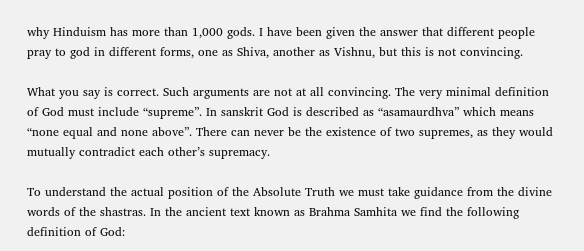why Hinduism has more than 1,000 gods. I have been given the answer that different people pray to god in different forms, one as Shiva, another as Vishnu, but this is not convincing.

What you say is correct. Such arguments are not at all convincing. The very minimal definition of God must include “supreme”. In sanskrit God is described as “asamaurdhva” which means “none equal and none above”. There can never be the existence of two supremes, as they would mutually contradict each other’s supremacy.

To understand the actual position of the Absolute Truth we must take guidance from the divine words of the shastras. In the ancient text known as Brahma Samhita we find the following definition of God: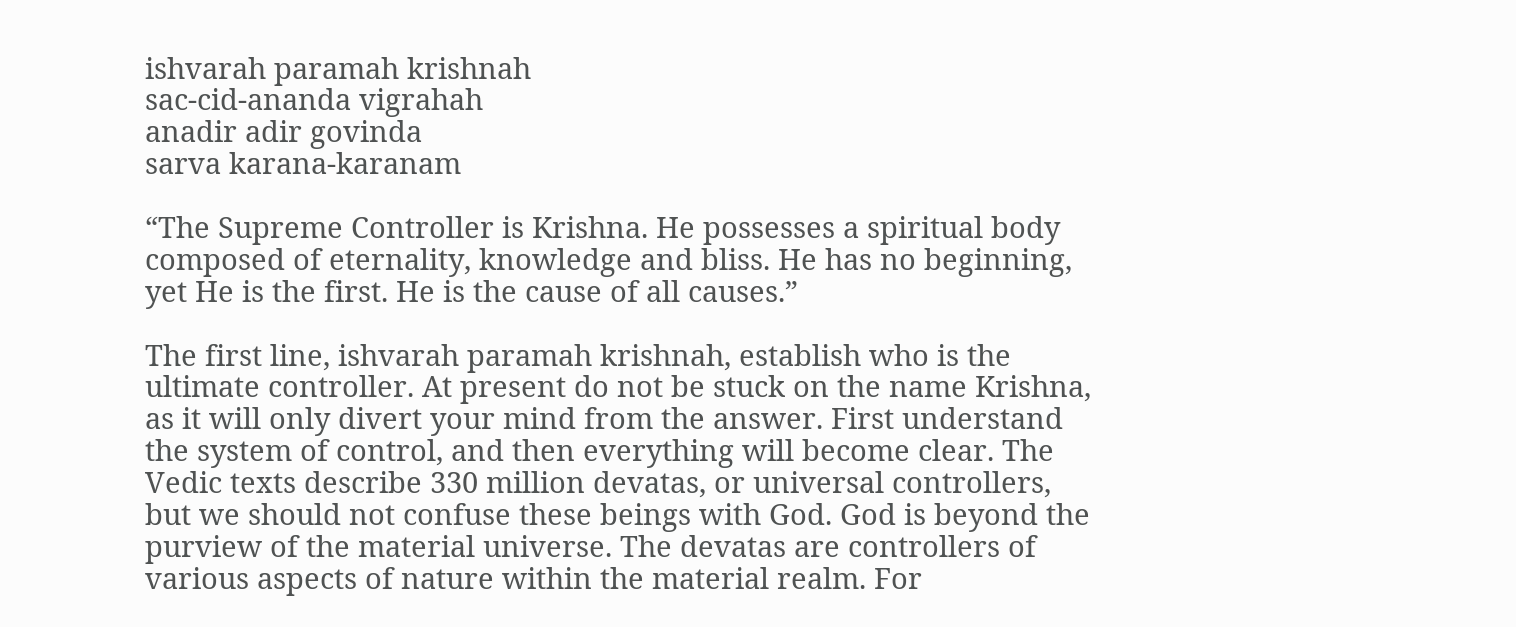ishvarah paramah krishnah
sac-cid-ananda vigrahah
anadir adir govinda
sarva karana-karanam

“The Supreme Controller is Krishna. He possesses a spiritual body composed of eternality, knowledge and bliss. He has no beginning, yet He is the first. He is the cause of all causes.”

The first line, ishvarah paramah krishnah, establish who is the ultimate controller. At present do not be stuck on the name Krishna, as it will only divert your mind from the answer. First understand the system of control, and then everything will become clear. The Vedic texts describe 330 million devatas, or universal controllers, but we should not confuse these beings with God. God is beyond the purview of the material universe. The devatas are controllers of various aspects of nature within the material realm. For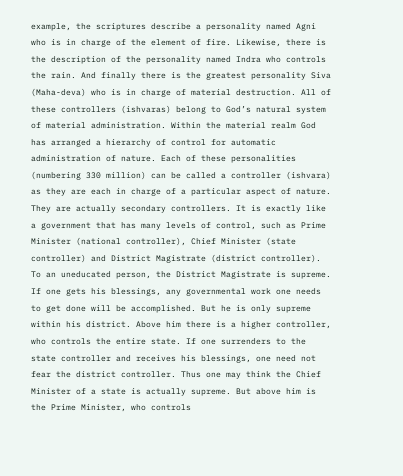example, the scriptures describe a personality named Agni who is in charge of the element of fire. Likewise, there is the description of the personality named Indra who controls the rain. And finally there is the greatest personality Siva (Maha-deva) who is in charge of material destruction. All of these controllers (ishvaras) belong to God’s natural system of material administration. Within the material realm God has arranged a hierarchy of control for automatic administration of nature. Each of these personalities (numbering 330 million) can be called a controller (ishvara) as they are each in charge of a particular aspect of nature. They are actually secondary controllers. It is exactly like a government that has many levels of control, such as Prime Minister (national controller), Chief Minister (state controller) and District Magistrate (district controller). To an uneducated person, the District Magistrate is supreme. If one gets his blessings, any governmental work one needs to get done will be accomplished. But he is only supreme within his district. Above him there is a higher controller, who controls the entire state. If one surrenders to the state controller and receives his blessings, one need not fear the district controller. Thus one may think the Chief Minister of a state is actually supreme. But above him is the Prime Minister, who controls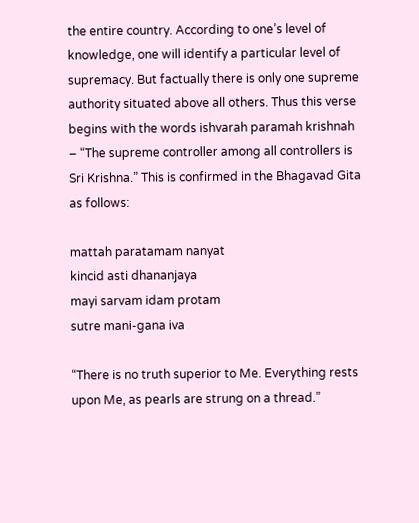the entire country. According to one’s level of knowledge, one will identify a particular level of supremacy. But factually there is only one supreme authority situated above all others. Thus this verse begins with the words ishvarah paramah krishnah – “The supreme controller among all controllers is Sri Krishna.” This is confirmed in the Bhagavad Gita as follows:

mattah paratamam nanyat
kincid asti dhananjaya
mayi sarvam idam protam
sutre mani-gana iva

“There is no truth superior to Me. Everything rests upon Me, as pearls are strung on a thread.”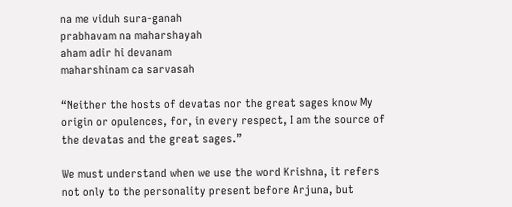na me viduh sura-ganah
prabhavam na maharshayah
aham adir hi devanam
maharshinam ca sarvasah

“Neither the hosts of devatas nor the great sages know My origin or opulences, for, in every respect, I am the source of the devatas and the great sages.”

We must understand when we use the word Krishna, it refers not only to the personality present before Arjuna, but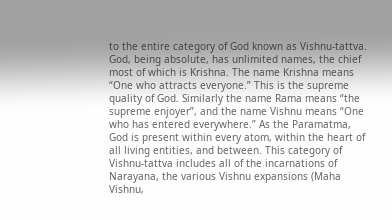to the entire category of God known as Vishnu-tattva. God, being absolute, has unlimited names, the chief most of which is Krishna. The name Krishna means “One who attracts everyone.” This is the supreme quality of God. Similarly the name Rama means “the supreme enjoyer”, and the name Vishnu means “One who has entered everywhere.” As the Paramatma, God is present within every atom, within the heart of all living entities, and between. This category of Vishnu-tattva includes all of the incarnations of Narayana, the various Vishnu expansions (Maha Vishnu,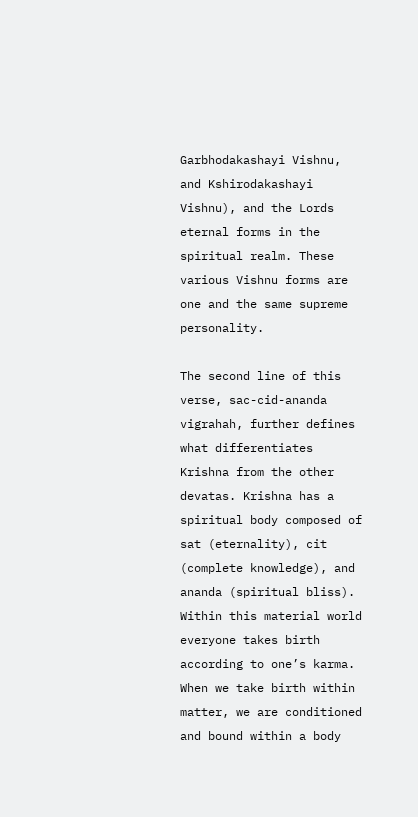Garbhodakashayi Vishnu, and Kshirodakashayi Vishnu), and the Lords eternal forms in the spiritual realm. These various Vishnu forms are one and the same supreme personality.

The second line of this verse, sac-cid-ananda vigrahah, further defines what differentiates Krishna from the other devatas. Krishna has a spiritual body composed of sat (eternality), cit (complete knowledge), and ananda (spiritual bliss). Within this material world everyone takes birth according to one’s karma. When we take birth within matter, we are conditioned and bound within a body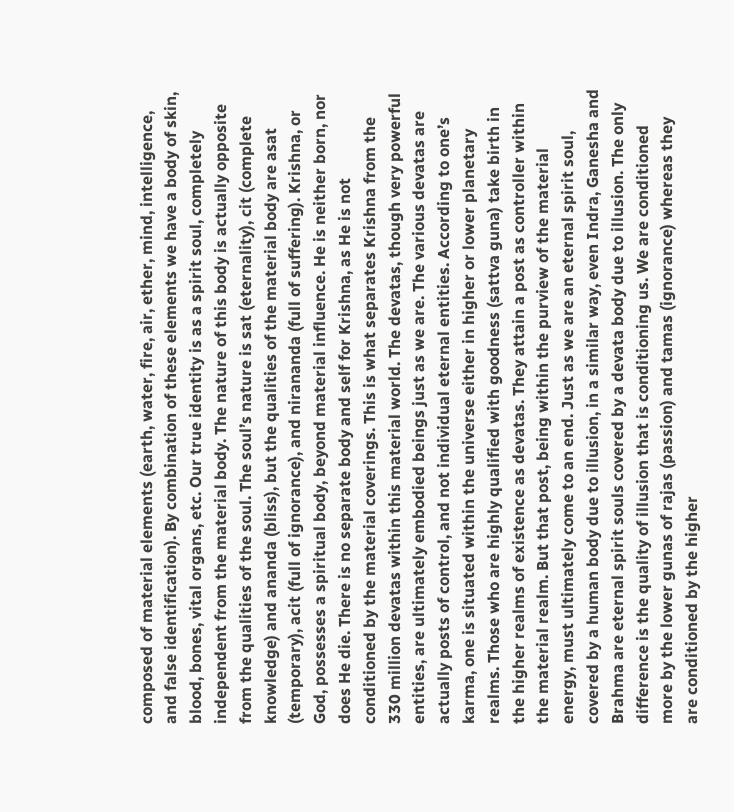composed of material elements (earth, water, fire, air, ether, mind, intelligence, and false identification). By combination of these elements we have a body of skin, blood, bones, vital organs, etc. Our true identity is as a spirit soul, completely independent from the material body. The nature of this body is actually opposite from the qualities of the soul. The soul’s nature is sat (eternality), cit (complete knowledge) and ananda (bliss), but the qualities of the material body are asat (temporary), acit (full of ignorance), and nirananda (full of suffering). Krishna, or God, possesses a spiritual body, beyond material influence. He is neither born, nor does He die. There is no separate body and self for Krishna, as He is not conditioned by the material coverings. This is what separates Krishna from the 330 million devatas within this material world. The devatas, though very powerful entities, are ultimately embodied beings just as we are. The various devatas are actually posts of control, and not individual eternal entities. According to one’s karma, one is situated within the universe either in higher or lower planetary realms. Those who are highly qualified with goodness (sattva guna) take birth in the higher realms of existence as devatas. They attain a post as controller within the material realm. But that post, being within the purview of the material energy, must ultimately come to an end. Just as we are an eternal spirit soul, covered by a human body due to illusion, in a similar way, even Indra, Ganesha and Brahma are eternal spirit souls covered by a devata body due to illusion. The only difference is the quality of illusion that is conditioning us. We are conditioned more by the lower gunas of rajas (passion) and tamas (ignorance) whereas they are conditioned by the higher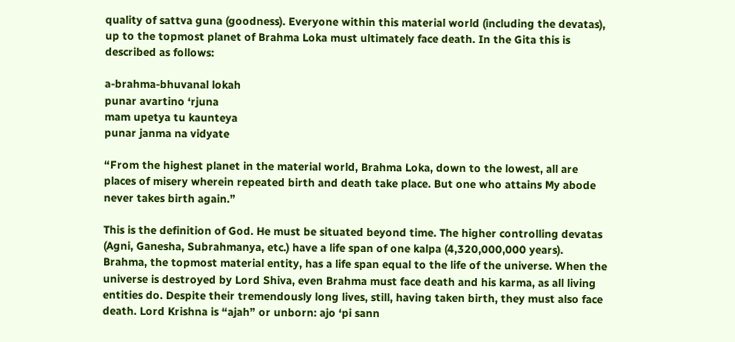quality of sattva guna (goodness). Everyone within this material world (including the devatas), up to the topmost planet of Brahma Loka must ultimately face death. In the Gita this is described as follows:

a-brahma-bhuvanal lokah
punar avartino ‘rjuna
mam upetya tu kaunteya
punar janma na vidyate

“From the highest planet in the material world, Brahma Loka, down to the lowest, all are places of misery wherein repeated birth and death take place. But one who attains My abode never takes birth again.”

This is the definition of God. He must be situated beyond time. The higher controlling devatas (Agni, Ganesha, Subrahmanya, etc.) have a life span of one kalpa (4,320,000,000 years). Brahma, the topmost material entity, has a life span equal to the life of the universe. When the universe is destroyed by Lord Shiva, even Brahma must face death and his karma, as all living entities do. Despite their tremendously long lives, still, having taken birth, they must also face death. Lord Krishna is “ajah” or unborn: ajo ‘pi sann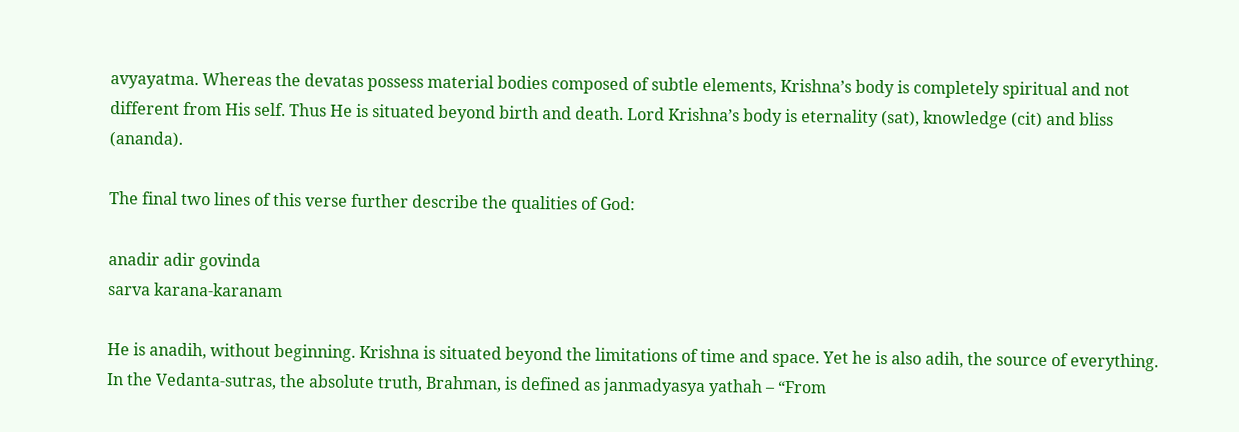avyayatma. Whereas the devatas possess material bodies composed of subtle elements, Krishna’s body is completely spiritual and not different from His self. Thus He is situated beyond birth and death. Lord Krishna’s body is eternality (sat), knowledge (cit) and bliss (ananda).

The final two lines of this verse further describe the qualities of God:

anadir adir govinda
sarva karana-karanam

He is anadih, without beginning. Krishna is situated beyond the limitations of time and space. Yet he is also adih, the source of everything. In the Vedanta-sutras, the absolute truth, Brahman, is defined as janmadyasya yathah – “From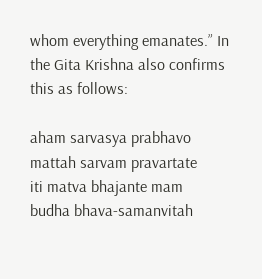whom everything emanates.” In the Gita Krishna also confirms this as follows:

aham sarvasya prabhavo
mattah sarvam pravartate
iti matva bhajante mam
budha bhava-samanvitah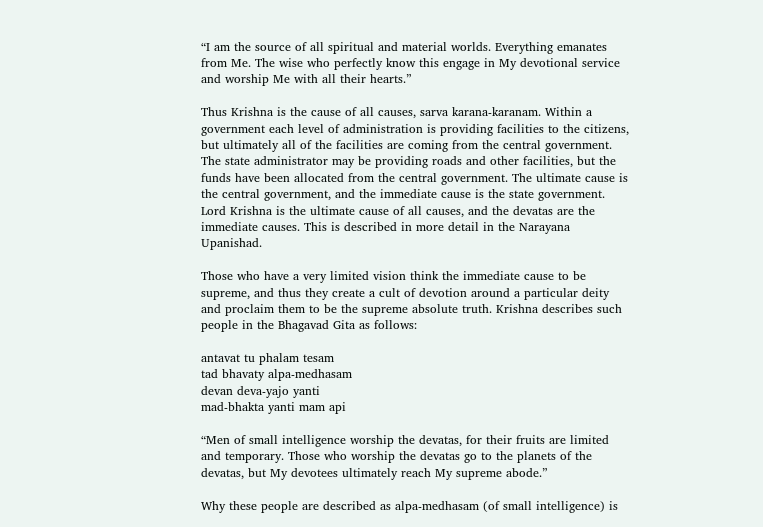“I am the source of all spiritual and material worlds. Everything emanates from Me. The wise who perfectly know this engage in My devotional service and worship Me with all their hearts.”

Thus Krishna is the cause of all causes, sarva karana-karanam. Within a government each level of administration is providing facilities to the citizens, but ultimately all of the facilities are coming from the central government. The state administrator may be providing roads and other facilities, but the funds have been allocated from the central government. The ultimate cause is the central government, and the immediate cause is the state government. Lord Krishna is the ultimate cause of all causes, and the devatas are the immediate causes. This is described in more detail in the Narayana Upanishad.

Those who have a very limited vision think the immediate cause to be supreme, and thus they create a cult of devotion around a particular deity and proclaim them to be the supreme absolute truth. Krishna describes such people in the Bhagavad Gita as follows:

antavat tu phalam tesam
tad bhavaty alpa-medhasam
devan deva-yajo yanti
mad-bhakta yanti mam api

“Men of small intelligence worship the devatas, for their fruits are limited and temporary. Those who worship the devatas go to the planets of the devatas, but My devotees ultimately reach My supreme abode.”

Why these people are described as alpa-medhasam (of small intelligence) is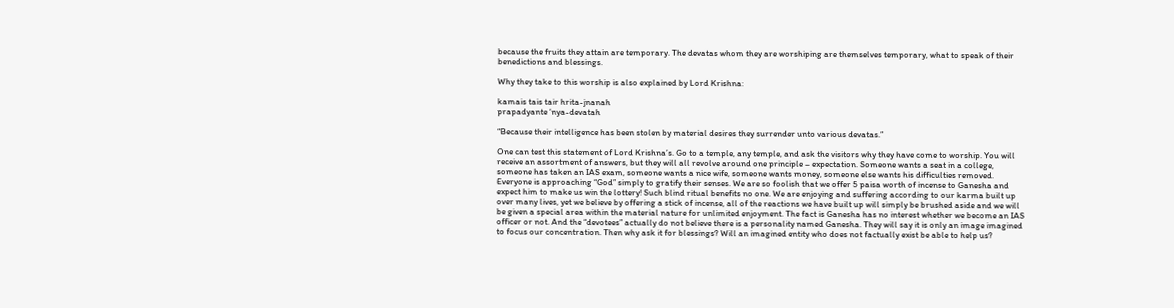because the fruits they attain are temporary. The devatas whom they are worshiping are themselves temporary, what to speak of their benedictions and blessings.

Why they take to this worship is also explained by Lord Krishna:

kamais tais tair hrita-jnanah
prapadyante ‘nya-devatah

“Because their intelligence has been stolen by material desires they surrender unto various devatas.”

One can test this statement of Lord Krishna’s. Go to a temple, any temple, and ask the visitors why they have come to worship. You will receive an assortment of answers, but they will all revolve around one principle – expectation. Someone wants a seat in a college, someone has taken an IAS exam, someone wants a nice wife, someone wants money, someone else wants his difficulties removed. Everyone is approaching “God” simply to gratify their senses. We are so foolish that we offer 5 paisa worth of incense to Ganesha and expect him to make us win the lottery! Such blind ritual benefits no one. We are enjoying and suffering according to our karma built up over many lives, yet we believe by offering a stick of incense, all of the reactions we have built up will simply be brushed aside and we will be given a special area within the material nature for unlimited enjoyment. The fact is Ganesha has no interest whether we become an IAS officer or not. And the “devotees” actually do not believe there is a personality named Ganesha. They will say it is only an image imagined to focus our concentration. Then why ask it for blessings? Will an imagined entity who does not factually exist be able to help us?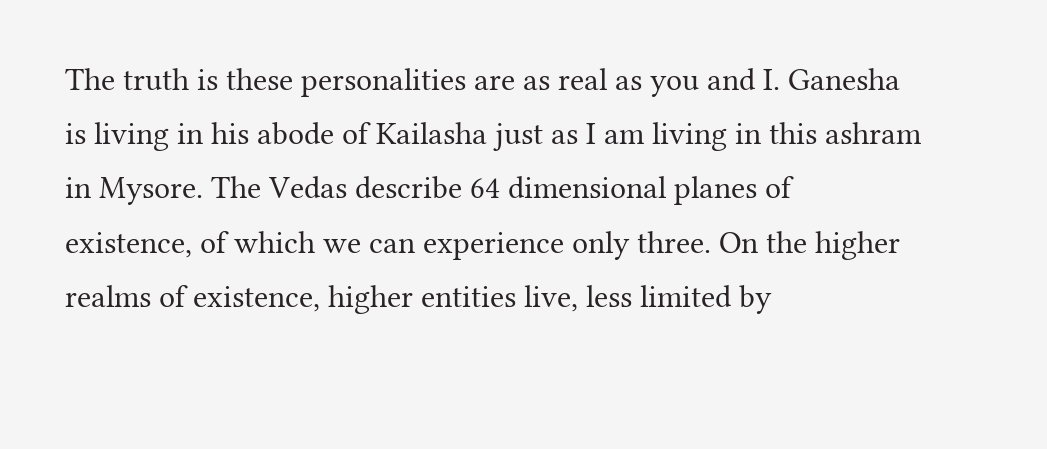The truth is these personalities are as real as you and I. Ganesha is living in his abode of Kailasha just as I am living in this ashram in Mysore. The Vedas describe 64 dimensional planes of existence, of which we can experience only three. On the higher realms of existence, higher entities live, less limited by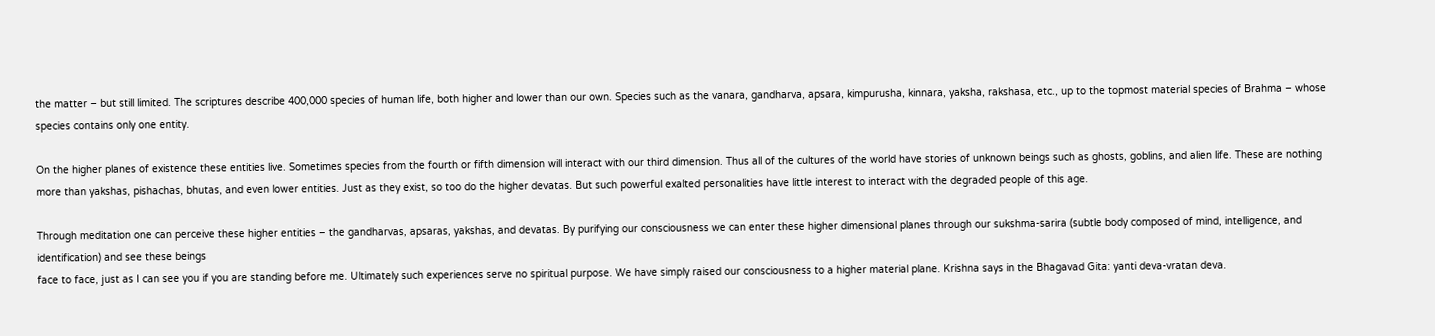the matter – but still limited. The scriptures describe 400,000 species of human life, both higher and lower than our own. Species such as the vanara, gandharva, apsara, kimpurusha, kinnara, yaksha, rakshasa, etc., up to the topmost material species of Brahma – whose species contains only one entity.

On the higher planes of existence these entities live. Sometimes species from the fourth or fifth dimension will interact with our third dimension. Thus all of the cultures of the world have stories of unknown beings such as ghosts, goblins, and alien life. These are nothing more than yakshas, pishachas, bhutas, and even lower entities. Just as they exist, so too do the higher devatas. But such powerful exalted personalities have little interest to interact with the degraded people of this age.

Through meditation one can perceive these higher entities – the gandharvas, apsaras, yakshas, and devatas. By purifying our consciousness we can enter these higher dimensional planes through our sukshma-sarira (subtle body composed of mind, intelligence, and identification) and see these beings
face to face, just as I can see you if you are standing before me. Ultimately such experiences serve no spiritual purpose. We have simply raised our consciousness to a higher material plane. Krishna says in the Bhagavad Gita: yanti deva-vratan deva.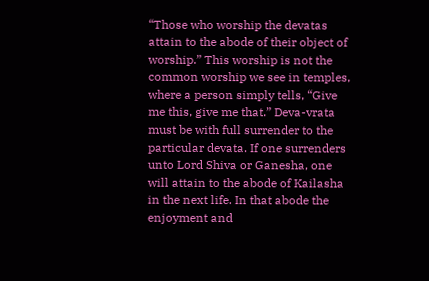“Those who worship the devatas attain to the abode of their object of worship.” This worship is not the common worship we see in temples, where a person simply tells, “Give me this, give me that.” Deva-vrata must be with full surrender to the particular devata. If one surrenders unto Lord Shiva or Ganesha, one will attain to the abode of Kailasha in the next life. In that abode the enjoyment and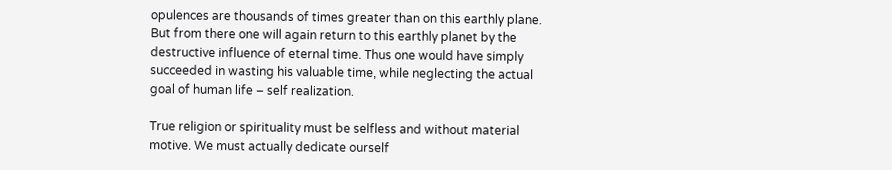opulences are thousands of times greater than on this earthly plane. But from there one will again return to this earthly planet by the destructive influence of eternal time. Thus one would have simply succeeded in wasting his valuable time, while neglecting the actual goal of human life – self realization.

True religion or spirituality must be selfless and without material motive. We must actually dedicate ourself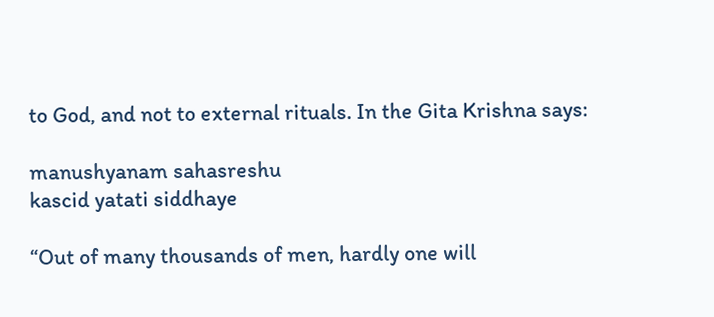to God, and not to external rituals. In the Gita Krishna says:

manushyanam sahasreshu
kascid yatati siddhaye

“Out of many thousands of men, hardly one will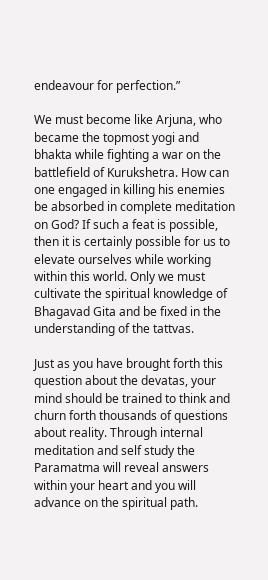endeavour for perfection.”

We must become like Arjuna, who became the topmost yogi and bhakta while fighting a war on the battlefield of Kurukshetra. How can one engaged in killing his enemies be absorbed in complete meditation on God? If such a feat is possible, then it is certainly possible for us to elevate ourselves while working within this world. Only we must cultivate the spiritual knowledge of Bhagavad Gita and be fixed in the understanding of the tattvas.

Just as you have brought forth this question about the devatas, your mind should be trained to think and churn forth thousands of questions about reality. Through internal meditation and self study the Paramatma will reveal answers within your heart and you will advance on the spiritual path.